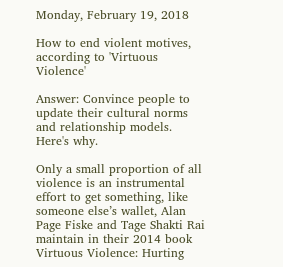Monday, February 19, 2018

How to end violent motives, according to 'Virtuous Violence'

Answer: Convince people to update their cultural norms and relationship models. Here's why.

Only a small proportion of all violence is an instrumental effort to get something, like someone else’s wallet, Alan Page Fiske and Tage Shakti Rai maintain in their 2014 book Virtuous Violence: Hurting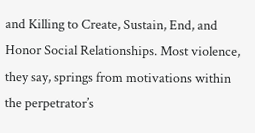and Killing to Create, Sustain, End, and Honor Social Relationships. Most violence, they say, springs from motivations within the perpetrator’s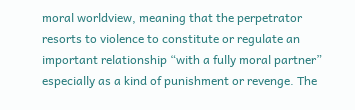moral worldview, meaning that the perpetrator resorts to violence to constitute or regulate an important relationship “with a fully moral partner” especially as a kind of punishment or revenge. The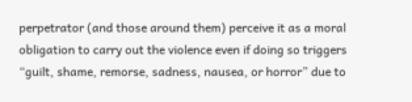perpetrator (and those around them) perceive it as a moral obligation to carry out the violence even if doing so triggers “guilt, shame, remorse, sadness, nausea, or horror” due to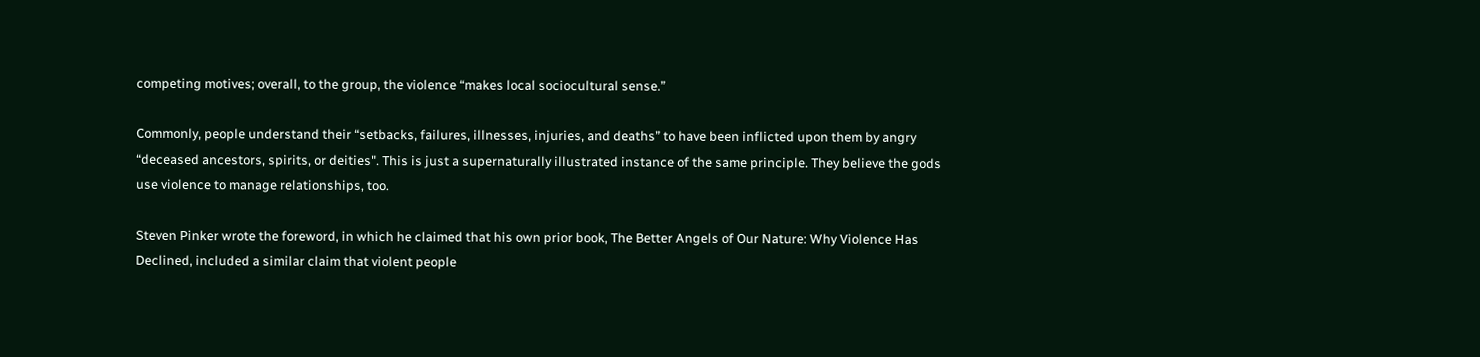competing motives; overall, to the group, the violence “makes local sociocultural sense.”

Commonly, people understand their “setbacks, failures, illnesses, injuries, and deaths” to have been inflicted upon them by angry “deceased ancestors, spirits, or deities". This is just a supernaturally illustrated instance of the same principle. They believe the gods use violence to manage relationships, too.

Steven Pinker wrote the foreword, in which he claimed that his own prior book, The Better Angels of Our Nature: Why Violence Has Declined, included a similar claim that violent people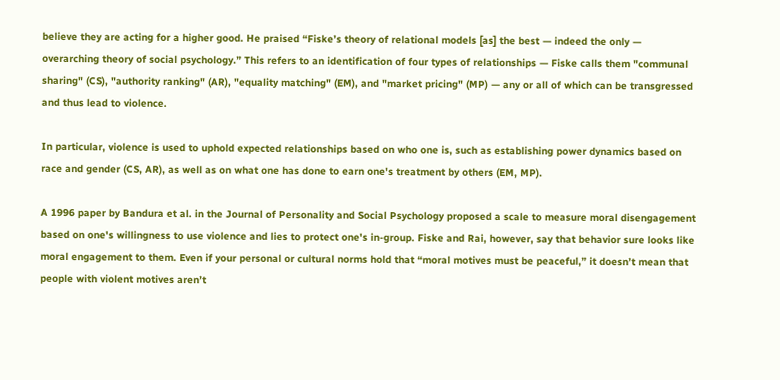believe they are acting for a higher good. He praised “Fiske’s theory of relational models [as] the best — indeed the only — overarching theory of social psychology.” This refers to an identification of four types of relationships — Fiske calls them "communal sharing" (CS), "authority ranking" (AR), "equality matching" (EM), and "market pricing" (MP) — any or all of which can be transgressed and thus lead to violence.

In particular, violence is used to uphold expected relationships based on who one is, such as establishing power dynamics based on race and gender (CS, AR), as well as on what one has done to earn one's treatment by others (EM, MP).

A 1996 paper by Bandura et al. in the Journal of Personality and Social Psychology proposed a scale to measure moral disengagement based on one's willingness to use violence and lies to protect one's in-group. Fiske and Rai, however, say that behavior sure looks like moral engagement to them. Even if your personal or cultural norms hold that “moral motives must be peaceful,” it doesn’t mean that people with violent motives aren’t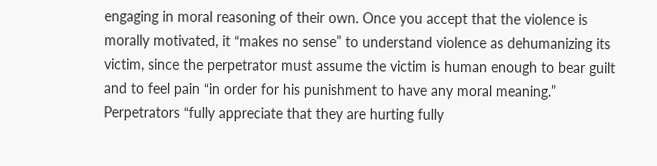engaging in moral reasoning of their own. Once you accept that the violence is morally motivated, it “makes no sense” to understand violence as dehumanizing its victim, since the perpetrator must assume the victim is human enough to bear guilt and to feel pain “in order for his punishment to have any moral meaning.” Perpetrators “fully appreciate that they are hurting fully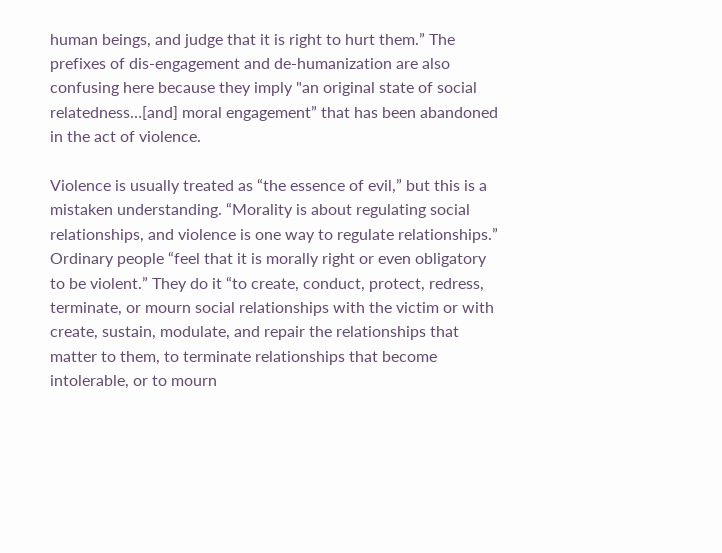human beings, and judge that it is right to hurt them.” The prefixes of dis-engagement and de-humanization are also confusing here because they imply "an original state of social relatedness…[and] moral engagement” that has been abandoned in the act of violence.

Violence is usually treated as “the essence of evil,” but this is a mistaken understanding. “Morality is about regulating social relationships, and violence is one way to regulate relationships.” Ordinary people “feel that it is morally right or even obligatory to be violent.” They do it “to create, conduct, protect, redress, terminate, or mourn social relationships with the victim or with create, sustain, modulate, and repair the relationships that matter to them, to terminate relationships that become intolerable, or to mourn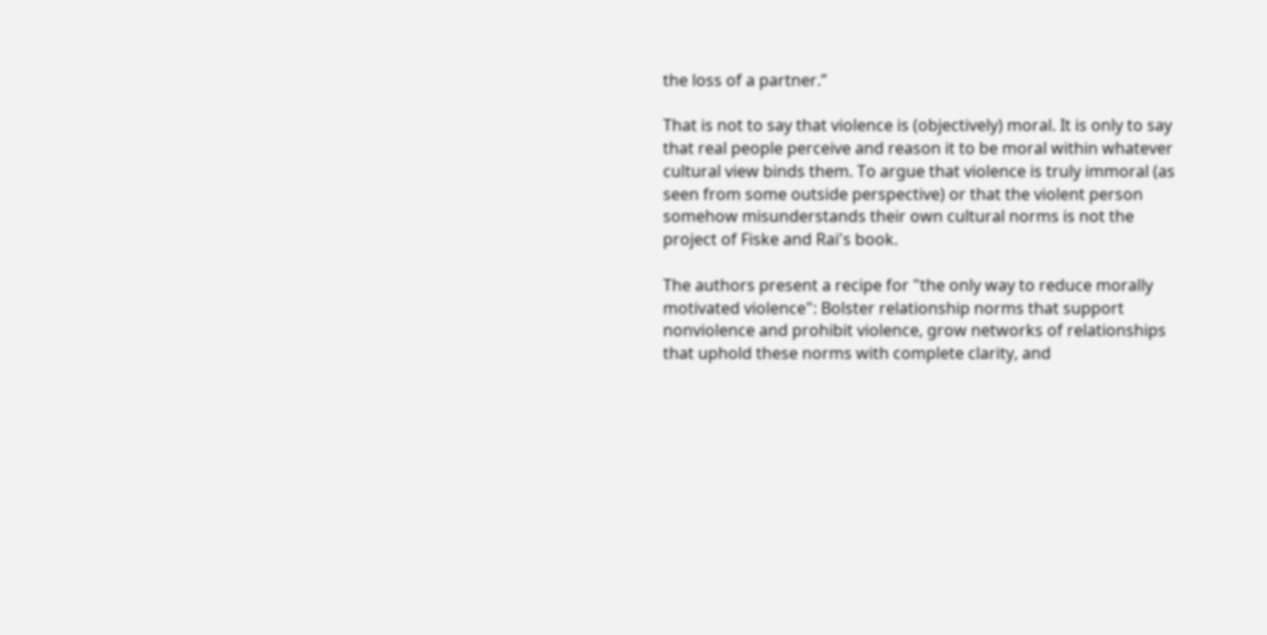the loss of a partner.”

That is not to say that violence is (objectively) moral. It is only to say that real people perceive and reason it to be moral within whatever cultural view binds them. To argue that violence is truly immoral (as seen from some outside perspective) or that the violent person somehow misunderstands their own cultural norms is not the project of Fiske and Rai's book.

The authors present a recipe for "the only way to reduce morally motivated violence": Bolster relationship norms that support nonviolence and prohibit violence, grow networks of relationships that uphold these norms with complete clarity, and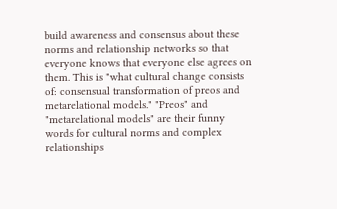build awareness and consensus about these norms and relationship networks so that everyone knows that everyone else agrees on them. This is "what cultural change consists of: consensual transformation of preos and metarelational models." "Preos" and "metarelational models" are their funny words for cultural norms and complex relationships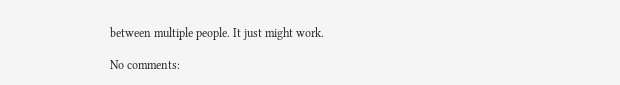between multiple people. It just might work.

No comments: